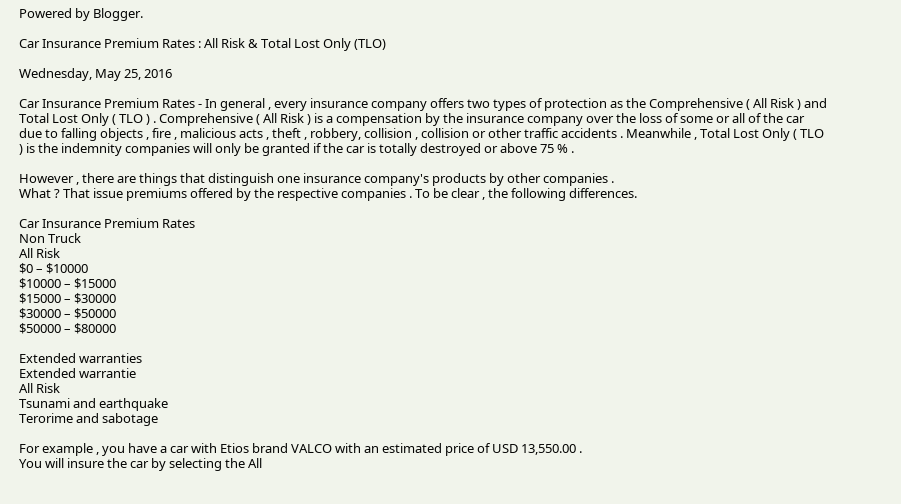Powered by Blogger.

Car Insurance Premium Rates : All Risk & Total Lost Only (TLO)

Wednesday, May 25, 2016

Car Insurance Premium Rates - In general , every insurance company offers two types of protection as the Comprehensive ( All Risk ) and Total Lost Only ( TLO ) . Comprehensive ( All Risk ) is a compensation by the insurance company over the loss of some or all of the car due to falling objects , fire , malicious acts , theft , robbery, collision , collision or other traffic accidents . Meanwhile , Total Lost Only ( TLO ) is the indemnity companies will only be granted if the car is totally destroyed or above 75 % .

However , there are things that distinguish one insurance company's products by other companies .
What ? That issue premiums offered by the respective companies . To be clear , the following differences.

Car Insurance Premium Rates
Non Truck
All Risk
$0 – $10000
$10000 – $15000
$15000 – $30000
$30000 – $50000
$50000 – $80000

Extended warranties
Extended warrantie
All Risk
Tsunami and earthquake
Terorime and sabotage

For example , you have a car with Etios brand VALCO with an estimated price of USD 13,550.00 .
You will insure the car by selecting the All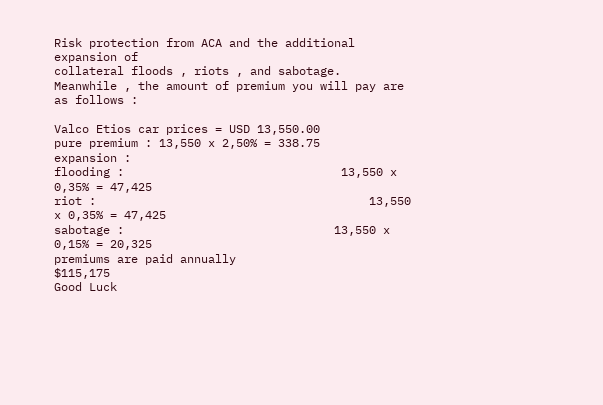Risk protection from ACA and the additional expansion of
collateral floods , riots , and sabotage.
Meanwhile , the amount of premium you will pay are as follows :

Valco Etios car prices = USD 13,550.00
pure premium : 13,550 x 2,50% = 338.75
expansion :
flooding :                               13,550 x 0,35% = 47,425
riot :                                       13,550 x 0,35% = 47,425
sabotage :                              13,550 x 0,15% = 20,325
premiums are paid annually                            $115,175
Good Luck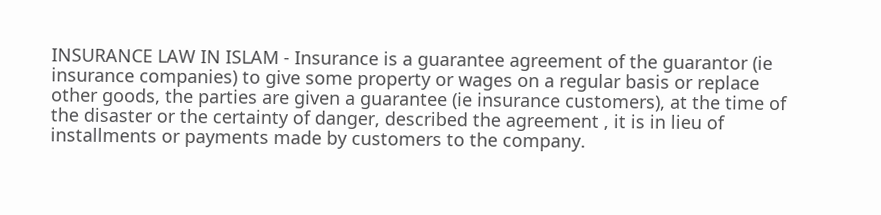INSURANCE LAW IN ISLAM - Insurance is a guarantee agreement of the guarantor (ie insurance companies) to give some property or wages on a regular basis or replace other goods, the parties are given a guarantee (ie insurance customers), at the time of the disaster or the certainty of danger, described the agreement , it is in lieu of installments or payments made by customers to the company.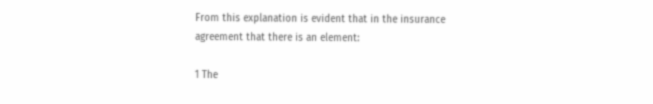From this explanation is evident that in the insurance agreement that there is an element:

1 The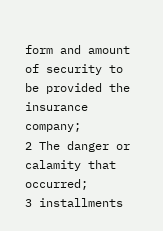form and amount of security to be provided the insurance company;
2 The danger or calamity that occurred;
3 installments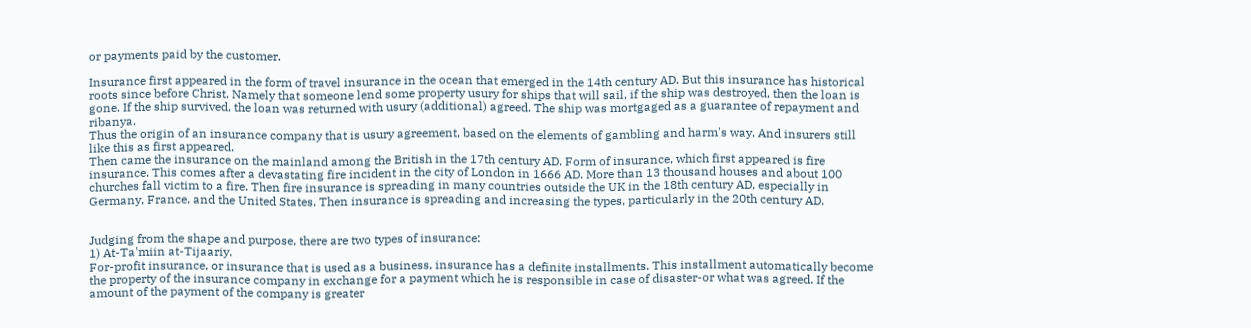or payments paid by the customer.

Insurance first appeared in the form of travel insurance in the ocean that emerged in the 14th century AD. But this insurance has historical roots since before Christ. Namely that someone lend some property usury for ships that will sail, if the ship was destroyed, then the loan is gone. If the ship survived, the loan was returned with usury (additional) agreed. The ship was mortgaged as a guarantee of repayment and ribanya.
Thus the origin of an insurance company that is usury agreement, based on the elements of gambling and harm's way. And insurers still like this as first appeared.
Then came the insurance on the mainland among the British in the 17th century AD. Form of insurance, which first appeared is fire insurance. This comes after a devastating fire incident in the city of London in 1666 AD. More than 13 thousand houses and about 100 churches fall victim to a fire. Then fire insurance is spreading in many countries outside the UK in the 18th century AD, especially in Germany, France, and the United States. Then insurance is spreading and increasing the types, particularly in the 20th century AD.


Judging from the shape and purpose, there are two types of insurance:
1) At-Ta'miin at-Tijaariy.
For-profit insurance, or insurance that is used as a business, insurance has a definite installments. This installment automatically become the property of the insurance company in exchange for a payment which he is responsible in case of disaster-or what was agreed. If the amount of the payment of the company is greater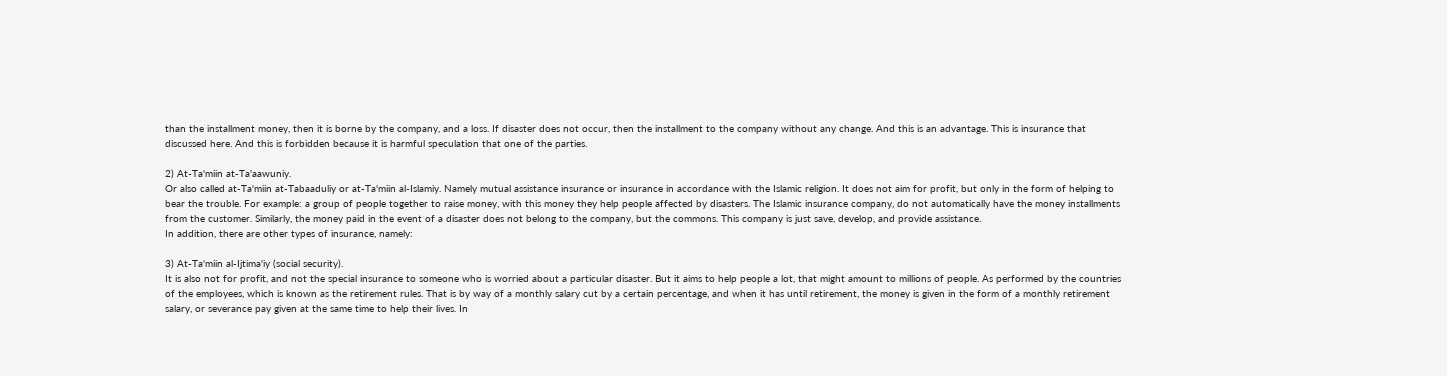than the installment money, then it is borne by the company, and a loss. If disaster does not occur, then the installment to the company without any change. And this is an advantage. This is insurance that discussed here. And this is forbidden because it is harmful speculation that one of the parties.

2) At-Ta'miin at-Ta'aawuniy.
Or also called at-Ta'miin at-Tabaaduliy or at-Ta'miin al-Islamiy. Namely mutual assistance insurance or insurance in accordance with the Islamic religion. It does not aim for profit, but only in the form of helping to bear the trouble. For example: a group of people together to raise money, with this money they help people affected by disasters. The Islamic insurance company, do not automatically have the money installments from the customer. Similarly, the money paid in the event of a disaster does not belong to the company, but the commons. This company is just save, develop, and provide assistance.
In addition, there are other types of insurance, namely:

3) At-Ta'miin al-Ijtima'iy (social security).
It is also not for profit, and not the special insurance to someone who is worried about a particular disaster. But it aims to help people a lot, that might amount to millions of people. As performed by the countries of the employees, which is known as the retirement rules. That is by way of a monthly salary cut by a certain percentage, and when it has until retirement, the money is given in the form of a monthly retirement salary, or severance pay given at the same time to help their lives. In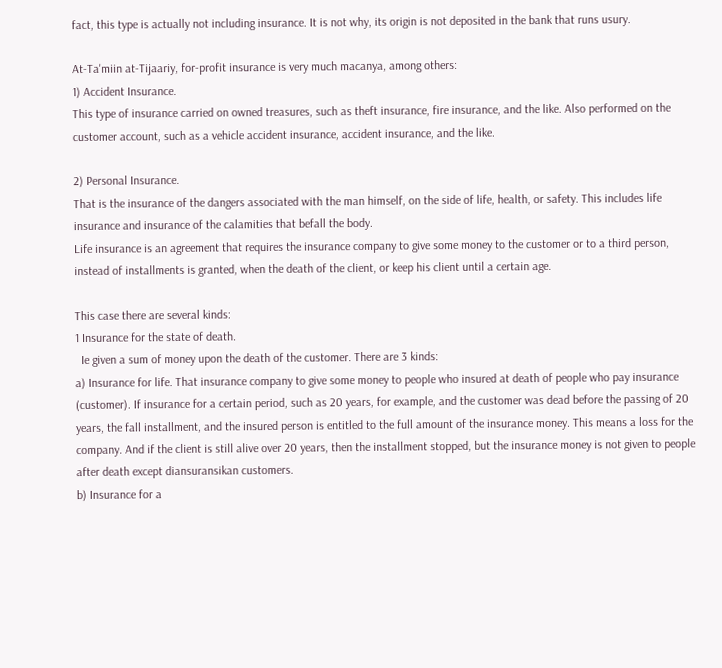fact, this type is actually not including insurance. It is not why, its origin is not deposited in the bank that runs usury.

At-Ta'miin at-Tijaariy, for-profit insurance is very much macanya, among others:
1) Accident Insurance.
This type of insurance carried on owned treasures, such as theft insurance, fire insurance, and the like. Also performed on the customer account, such as a vehicle accident insurance, accident insurance, and the like.

2) Personal Insurance.
That is the insurance of the dangers associated with the man himself, on the side of life, health, or safety. This includes life insurance and insurance of the calamities that befall the body.
Life insurance is an agreement that requires the insurance company to give some money to the customer or to a third person, instead of installments is granted, when the death of the client, or keep his client until a certain age.

This case there are several kinds:
1 Insurance for the state of death.
  Ie given a sum of money upon the death of the customer. There are 3 kinds:
a) Insurance for life. That insurance company to give some money to people who insured at death of people who pay insurance (customer). If insurance for a certain period, such as 20 years, for example, and the customer was dead before the passing of 20 years, the fall installment, and the insured person is entitled to the full amount of the insurance money. This means a loss for the company. And if the client is still alive over 20 years, then the installment stopped, but the insurance money is not given to people after death except diansuransikan customers.
b) Insurance for a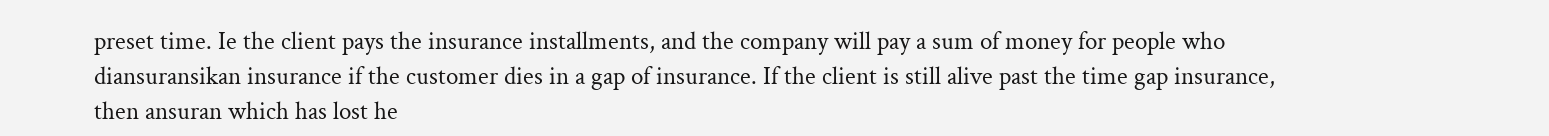preset time. Ie the client pays the insurance installments, and the company will pay a sum of money for people who diansuransikan insurance if the customer dies in a gap of insurance. If the client is still alive past the time gap insurance, then ansuran which has lost he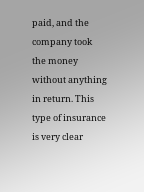paid, and the company took the money without anything in return. This type of insurance is very clear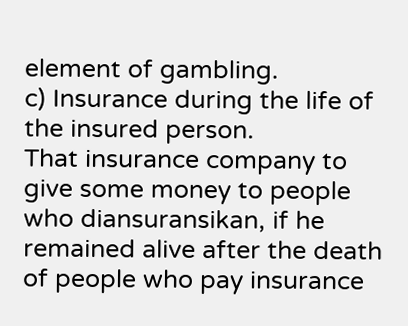element of gambling.
c) Insurance during the life of the insured person.
That insurance company to give some money to people who diansuransikan, if he remained alive after the death of people who pay insurance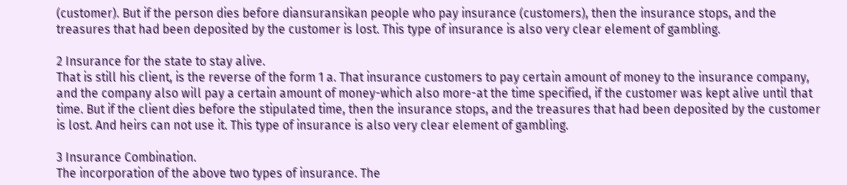(customer). But if the person dies before diansuransikan people who pay insurance (customers), then the insurance stops, and the treasures that had been deposited by the customer is lost. This type of insurance is also very clear element of gambling.

2 Insurance for the state to stay alive.
That is still his client, is the reverse of the form 1 a. That insurance customers to pay certain amount of money to the insurance company, and the company also will pay a certain amount of money-which also more-at the time specified, if the customer was kept alive until that time. But if the client dies before the stipulated time, then the insurance stops, and the treasures that had been deposited by the customer is lost. And heirs can not use it. This type of insurance is also very clear element of gambling.

3 Insurance Combination.
The incorporation of the above two types of insurance. The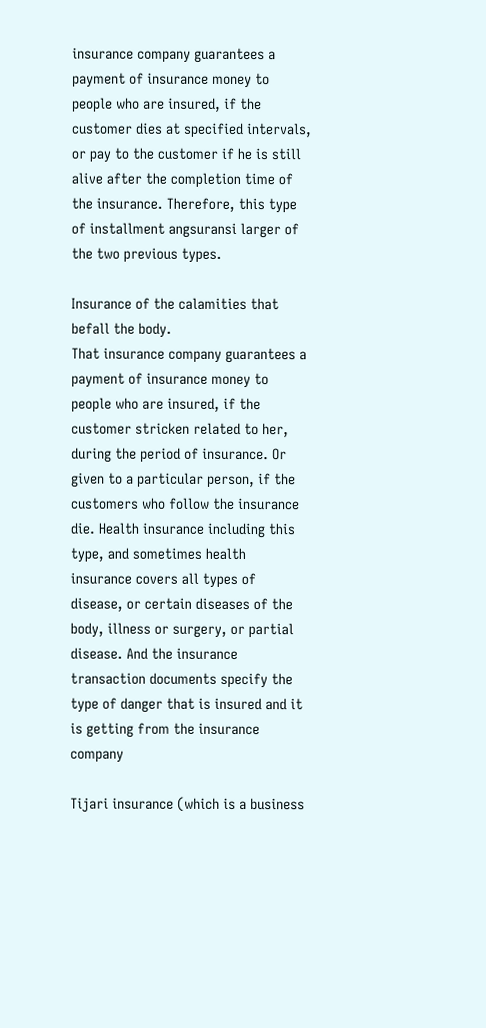insurance company guarantees a payment of insurance money to people who are insured, if the customer dies at specified intervals, or pay to the customer if he is still alive after the completion time of the insurance. Therefore, this type of installment angsuransi larger of the two previous types.

Insurance of the calamities that befall the body.
That insurance company guarantees a payment of insurance money to people who are insured, if the customer stricken related to her, during the period of insurance. Or given to a particular person, if the customers who follow the insurance die. Health insurance including this type, and sometimes health insurance covers all types of disease, or certain diseases of the body, illness or surgery, or partial disease. And the insurance transaction documents specify the type of danger that is insured and it is getting from the insurance company

Tijari insurance (which is a business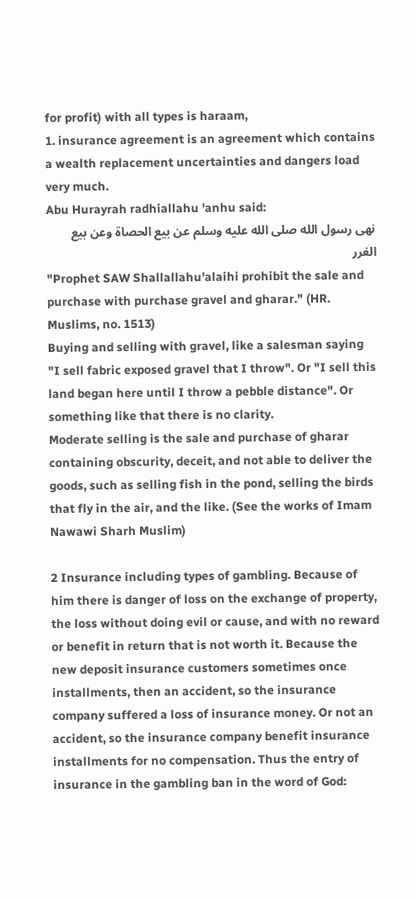for profit) with all types is haraam,
1. insurance agreement is an agreement which contains a wealth replacement uncertainties and dangers load very much.
Abu Hurayrah radhiallahu 'anhu said:
نهى رسول الله صلى الله عليه وسلم عن بيع الحصاة وعن بيع الغرر
"Prophet SAW Shallallahu'alaihi prohibit the sale and purchase with purchase gravel and gharar." (HR. Muslims, no. 1513)
Buying and selling with gravel, like a salesman saying "I sell fabric exposed gravel that I throw". Or "I sell this land began here until I throw a pebble distance". Or something like that there is no clarity.
Moderate selling is the sale and purchase of gharar containing obscurity, deceit, and not able to deliver the goods, such as selling fish in the pond, selling the birds that fly in the air, and the like. (See the works of Imam Nawawi Sharh Muslim)

2 Insurance including types of gambling. Because of him there is danger of loss on the exchange of property, the loss without doing evil or cause, and with no reward or benefit in return that is not worth it. Because the new deposit insurance customers sometimes once installments, then an accident, so the insurance company suffered a loss of insurance money. Or not an accident, so the insurance company benefit insurance installments for no compensation. Thus the entry of insurance in the gambling ban in the word of God: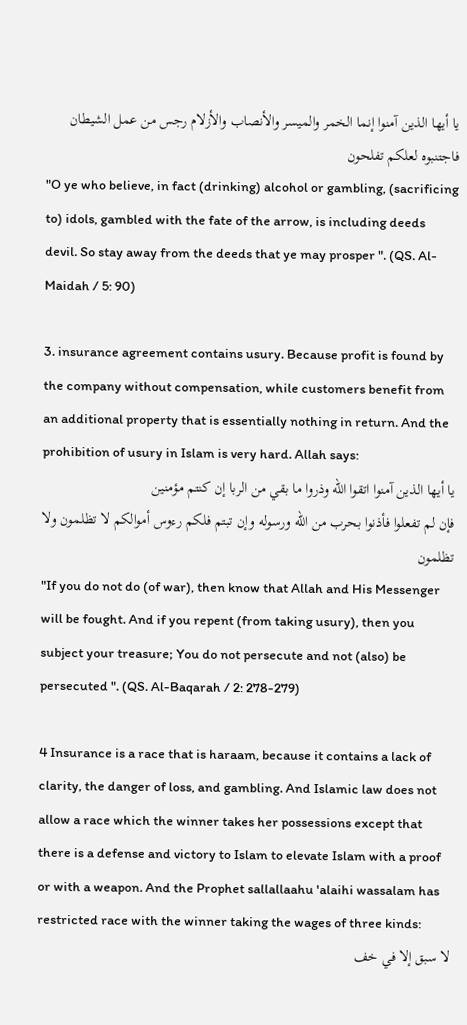يا أيها الذين آمنوا إنما الخمر والميسر والأنصاب والأزلام رجس من عمل الشيطان فاجتنبوه لعلكم تفلحون
"O ye who believe, in fact (drinking) alcohol or gambling, (sacrificing to) idols, gambled with the fate of the arrow, is including deeds devil. So stay away from the deeds that ye may prosper ". (QS. Al-Maidah / 5: 90)

3. insurance agreement contains usury. Because profit is found by the company without compensation, while customers benefit from an additional property that is essentially nothing in return. And the prohibition of usury in Islam is very hard. Allah says:
يا أيها الذين آمنوا اتقوا الله وذروا ما بقي من الربا إن كنتم مؤمنين
فإن لم تفعلوا فأذنوا بحرب من الله ورسوله وإن تبتم فلكم رءوس أموالكم لا تظلمون ولا تظلمون
"If you do not do (of war), then know that Allah and His Messenger will be fought. And if you repent (from taking usury), then you subject your treasure; You do not persecute and not (also) be persecuted ". (QS. Al-Baqarah / 2: 278-279)

4 Insurance is a race that is haraam, because it contains a lack of clarity, the danger of loss, and gambling. And Islamic law does not allow a race which the winner takes her possessions except that there is a defense and victory to Islam to elevate Islam with a proof or with a weapon. And the Prophet sallallaahu 'alaihi wassalam has restricted race with the winner taking the wages of three kinds:
لا سبق إلا في خف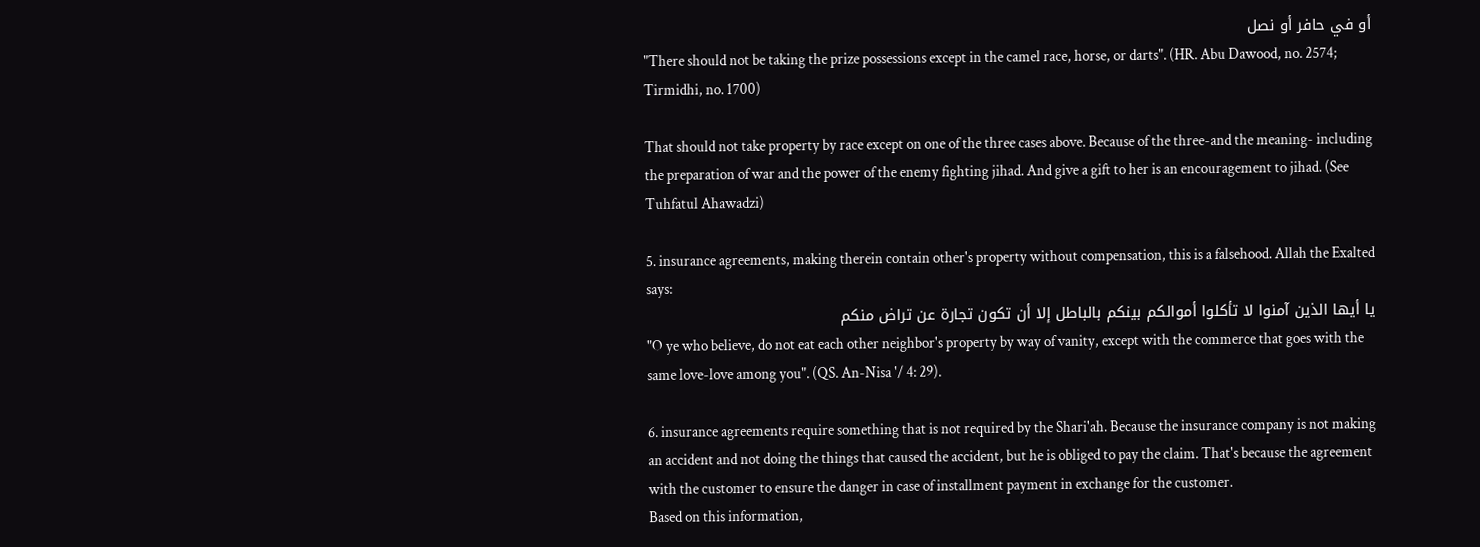أو في حافر أو نصل
"There should not be taking the prize possessions except in the camel race, horse, or darts". (HR. Abu Dawood, no. 2574; Tirmidhi, no. 1700)

That should not take property by race except on one of the three cases above. Because of the three-and the meaning- including the preparation of war and the power of the enemy fighting jihad. And give a gift to her is an encouragement to jihad. (See Tuhfatul Ahawadzi)

5. insurance agreements, making therein contain other's property without compensation, this is a falsehood. Allah the Exalted says:
يا أيها الذين آمنوا لا تأكلوا أموالكم بينكم بالباطل إلا أن تكون تجارة عن تراض منكم
"O ye who believe, do not eat each other neighbor's property by way of vanity, except with the commerce that goes with the same love-love among you". (QS. An-Nisa '/ 4: 29).

6. insurance agreements require something that is not required by the Shari'ah. Because the insurance company is not making an accident and not doing the things that caused the accident, but he is obliged to pay the claim. That's because the agreement with the customer to ensure the danger in case of installment payment in exchange for the customer.
Based on this information,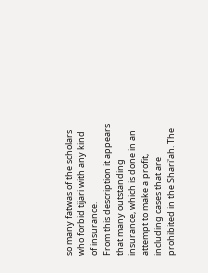so many fatwas of the scholars who forbid tijari with any kind of insurance.
From this description it appears that many outstanding insurance, which is done in an attempt to make a profit, including cases that are prohibited in the Shari'ah. The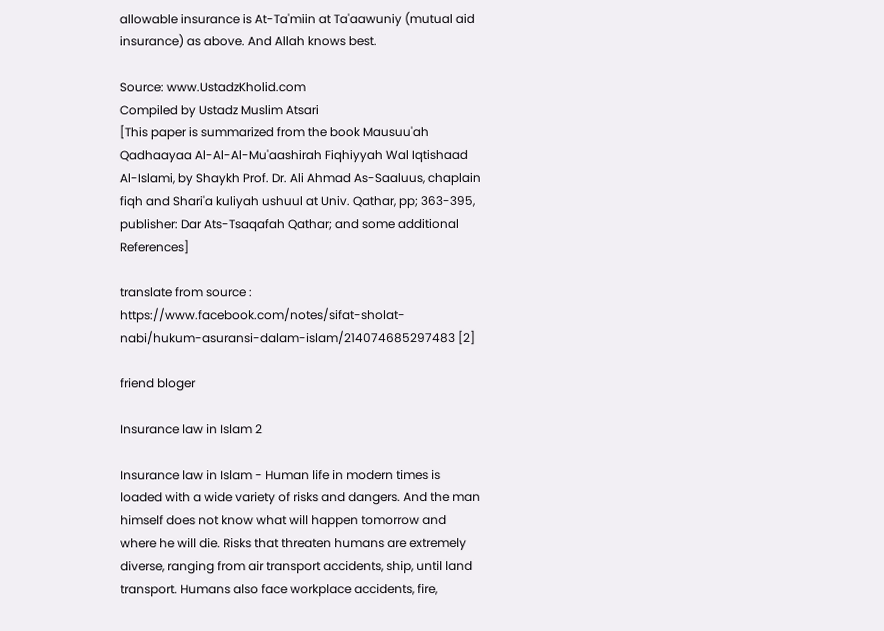allowable insurance is At-Ta'miin at Ta'aawuniy (mutual aid insurance) as above. And Allah knows best.

Source: www.UstadzKholid.com
Compiled by Ustadz Muslim Atsari
[This paper is summarized from the book Mausuu'ah Qadhaayaa Al-Al-Al-Mu'aashirah Fiqhiyyah Wal Iqtishaad Al-Islami, by Shaykh Prof. Dr. Ali Ahmad As-Saaluus, chaplain fiqh and Shari'a kuliyah ushuul at Univ. Qathar, pp; 363-395, publisher: Dar Ats-Tsaqafah Qathar; and some additional References]

translate from source : https://www.facebook.com/notes/sifat-sholat-nabi/hukum-asuransi-dalam-islam/214074685297483 [2]

friend bloger

Insurance law in Islam 2

Insurance law in Islam - Human life in modern times is loaded with a wide variety of risks and dangers. And the man himself does not know what will happen tomorrow and where he will die. Risks that threaten humans are extremely diverse, ranging from air transport accidents, ship, until land transport. Humans also face workplace accidents, fire,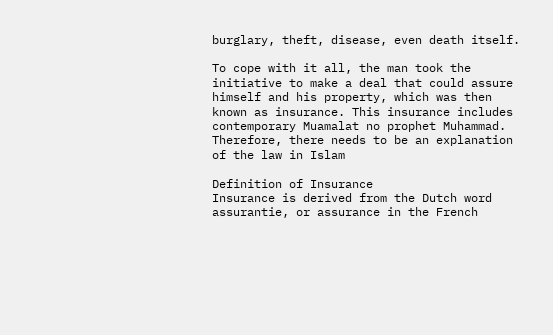burglary, theft, disease, even death itself.

To cope with it all, the man took the initiative to make a deal that could assure himself and his property, which was then known as insurance. This insurance includes contemporary Muamalat no prophet Muhammad. Therefore, there needs to be an explanation of the law in Islam

Definition of Insurance
Insurance is derived from the Dutch word assurantie, or assurance in the French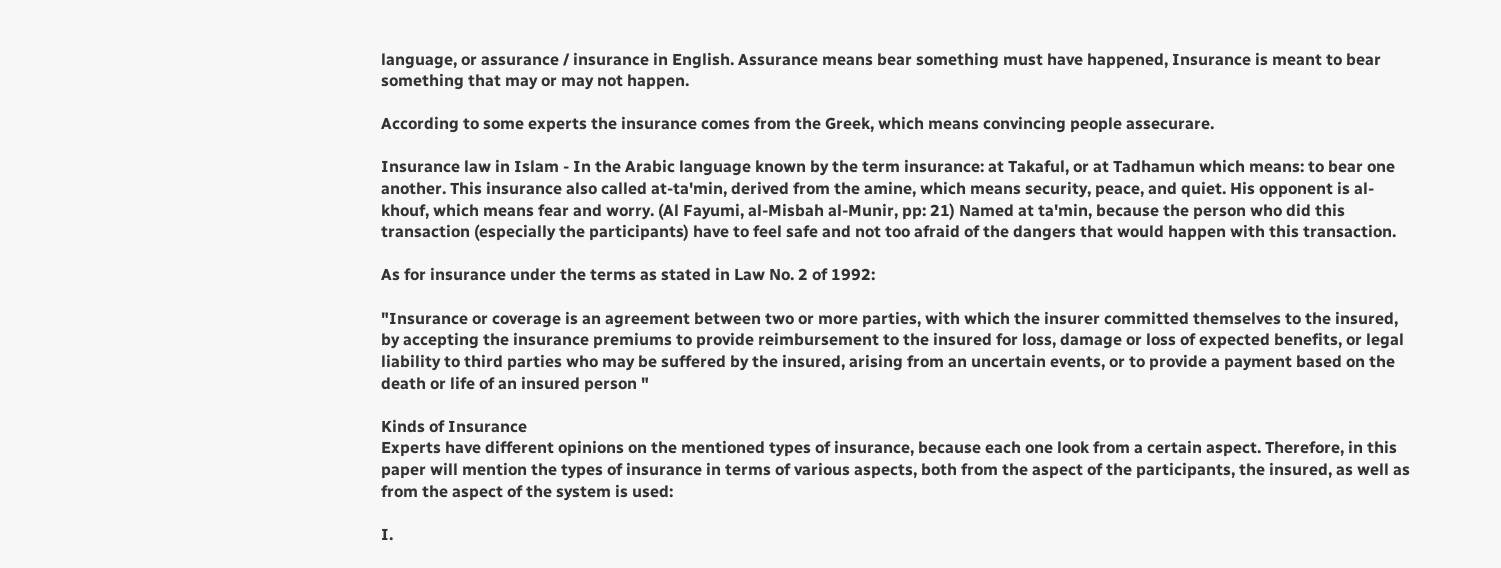language, or assurance / insurance in English. Assurance means bear something must have happened, Insurance is meant to bear something that may or may not happen.

According to some experts the insurance comes from the Greek, which means convincing people assecurare.

Insurance law in Islam - In the Arabic language known by the term insurance: at Takaful, or at Tadhamun which means: to bear one another. This insurance also called at-ta'min, derived from the amine, which means security, peace, and quiet. His opponent is al-khouf, which means fear and worry. (Al Fayumi, al-Misbah al-Munir, pp: 21) Named at ta'min, because the person who did this transaction (especially the participants) have to feel safe and not too afraid of the dangers that would happen with this transaction.

As for insurance under the terms as stated in Law No. 2 of 1992:

"Insurance or coverage is an agreement between two or more parties, with which the insurer committed themselves to the insured, by accepting the insurance premiums to provide reimbursement to the insured for loss, damage or loss of expected benefits, or legal liability to third parties who may be suffered by the insured, arising from an uncertain events, or to provide a payment based on the death or life of an insured person "

Kinds of Insurance
Experts have different opinions on the mentioned types of insurance, because each one look from a certain aspect. Therefore, in this paper will mention the types of insurance in terms of various aspects, both from the aspect of the participants, the insured, as well as from the aspect of the system is used:

I.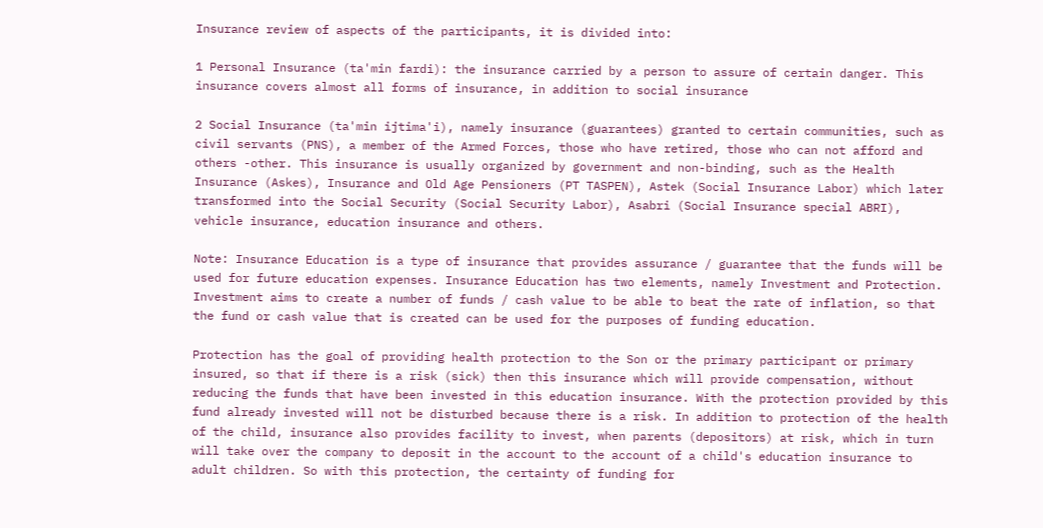Insurance review of aspects of the participants, it is divided into:

1 Personal Insurance (ta'min fardi): the insurance carried by a person to assure of certain danger. This insurance covers almost all forms of insurance, in addition to social insurance

2 Social Insurance (ta'min ijtima'i), namely insurance (guarantees) granted to certain communities, such as civil servants (PNS), a member of the Armed Forces, those who have retired, those who can not afford and others -other. This insurance is usually organized by government and non-binding, such as the Health Insurance (Askes), Insurance and Old Age Pensioners (PT TASPEN), Astek (Social Insurance Labor) which later transformed into the Social Security (Social Security Labor), Asabri (Social Insurance special ABRI), vehicle insurance, education insurance and others.

Note: Insurance Education is a type of insurance that provides assurance / guarantee that the funds will be used for future education expenses. Insurance Education has two elements, namely Investment and Protection. Investment aims to create a number of funds / cash value to be able to beat the rate of inflation, so that the fund or cash value that is created can be used for the purposes of funding education.

Protection has the goal of providing health protection to the Son or the primary participant or primary insured, so that if there is a risk (sick) then this insurance which will provide compensation, without reducing the funds that have been invested in this education insurance. With the protection provided by this fund already invested will not be disturbed because there is a risk. In addition to protection of the health of the child, insurance also provides facility to invest, when parents (depositors) at risk, which in turn will take over the company to deposit in the account to the account of a child's education insurance to adult children. So with this protection, the certainty of funding for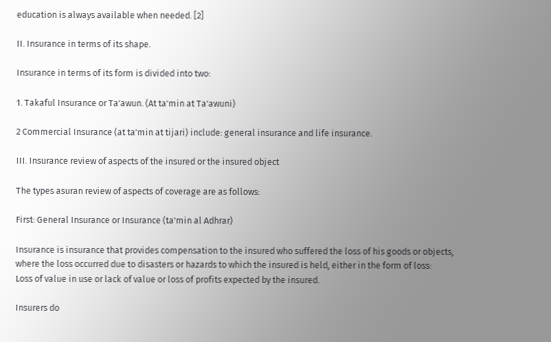education is always available when needed. [2]

II. Insurance in terms of its shape.

Insurance in terms of its form is divided into two:

1. Takaful Insurance or Ta'awun. (At ta'min at Ta'awuni)

2 Commercial Insurance (at ta'min at tijari) include: general insurance and life insurance.

III. Insurance review of aspects of the insured or the insured object

The types asuran review of aspects of coverage are as follows:

First: General Insurance or Insurance (ta'min al Adhrar)

Insurance is insurance that provides compensation to the insured who suffered the loss of his goods or objects, where the loss occurred due to disasters or hazards to which the insured is held, either in the form of loss:
Loss of value in use or lack of value or loss of profits expected by the insured.

Insurers do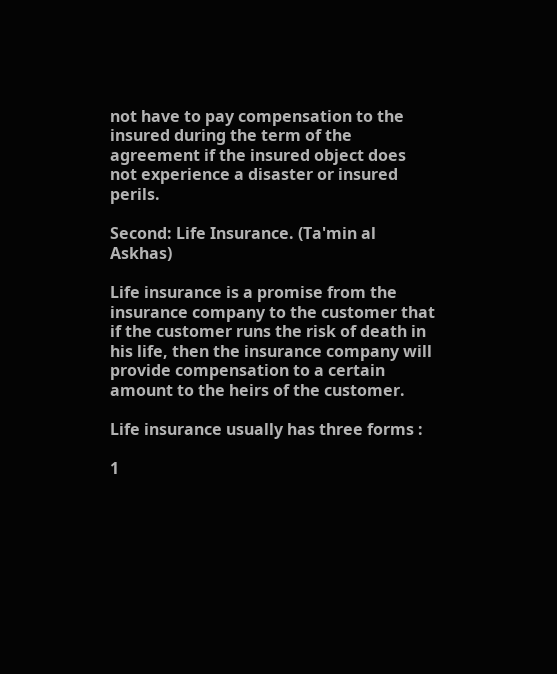not have to pay compensation to the insured during the term of the agreement if the insured object does not experience a disaster or insured perils.

Second: Life Insurance. (Ta'min al Askhas)

Life insurance is a promise from the insurance company to the customer that if the customer runs the risk of death in his life, then the insurance company will provide compensation to a certain amount to the heirs of the customer.

Life insurance usually has three forms :

1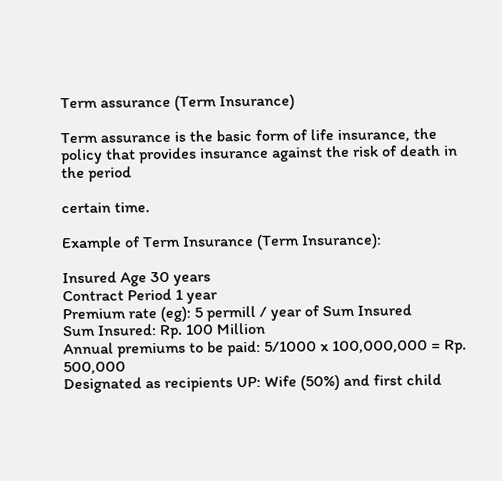Term assurance (Term Insurance)

Term assurance is the basic form of life insurance, the policy that provides insurance against the risk of death in the period

certain time.

Example of Term Insurance (Term Insurance):

Insured Age 30 years
Contract Period 1 year
Premium rate (eg): 5 permill / year of Sum Insured
Sum Insured: Rp. 100 Million
Annual premiums to be paid: 5/1000 x 100,000,000 = Rp. 500,000
Designated as recipients UP: Wife (50%) and first child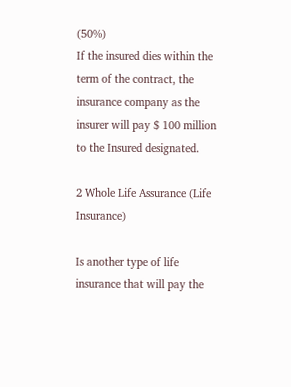(50%)
If the insured dies within the term of the contract, the insurance company as the insurer will pay $ 100 million to the Insured designated.

2 Whole Life Assurance (Life Insurance)

Is another type of life insurance that will pay the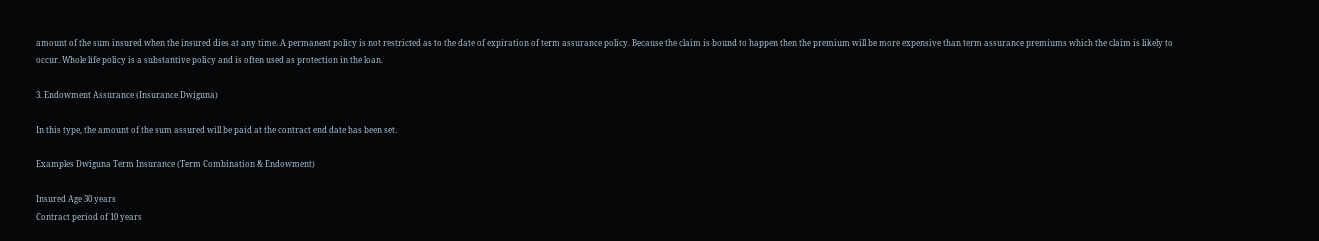amount of the sum insured when the insured dies at any time. A permanent policy is not restricted as to the date of expiration of term assurance policy. Because the claim is bound to happen then the premium will be more expensive than term assurance premiums which the claim is likely to occur. Whole life policy is a substantive policy and is often used as protection in the loan.

3. Endowment Assurance (Insurance Dwiguna)

In this type, the amount of the sum assured will be paid at the contract end date has been set.

Examples Dwiguna Term Insurance (Term Combination & Endowment)

Insured Age 30 years
Contract period of 10 years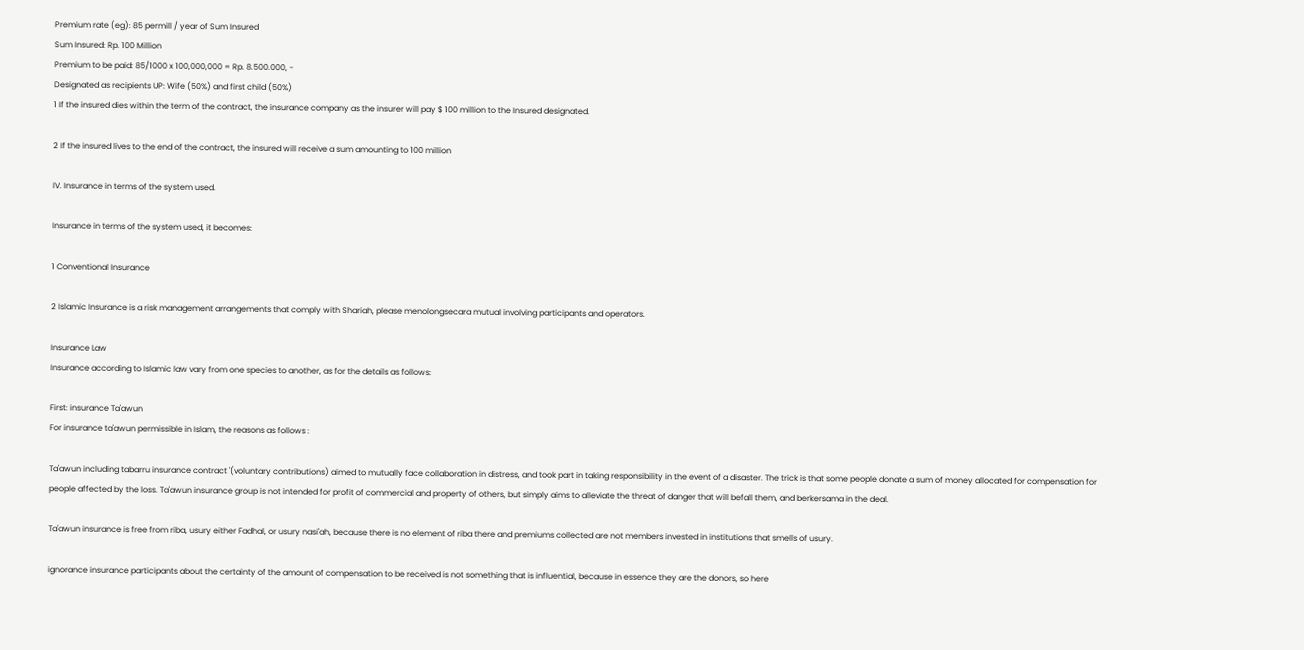Premium rate (eg): 85 permill / year of Sum Insured
Sum Insured: Rp. 100 Million
Premium to be paid: 85/1000 x 100,000,000 = Rp. 8.500.000, -
Designated as recipients UP: Wife (50%) and first child (50%)
1 If the insured dies within the term of the contract, the insurance company as the insurer will pay $ 100 million to the Insured designated.

2 If the insured lives to the end of the contract, the insured will receive a sum amounting to 100 million

IV. Insurance in terms of the system used.

Insurance in terms of the system used, it becomes:

1 Conventional Insurance

2 Islamic Insurance is a risk management arrangements that comply with Shariah, please menolongsecara mutual involving participants and operators.

Insurance Law
Insurance according to Islamic law vary from one species to another, as for the details as follows:

First: insurance Ta'awun
For insurance ta'awun permissible in Islam, the reasons as follows :

Ta'awun including tabarru insurance contract '(voluntary contributions) aimed to mutually face collaboration in distress, and took part in taking responsibility in the event of a disaster. The trick is that some people donate a sum of money allocated for compensation for people affected by the loss. Ta'awun insurance group is not intended for profit of commercial and property of others, but simply aims to alleviate the threat of danger that will befall them, and berkersama in the deal.

Ta'awun insurance is free from riba, usury either Fadhal, or usury nasi'ah, because there is no element of riba there and premiums collected are not members invested in institutions that smells of usury.

ignorance insurance participants about the certainty of the amount of compensation to be received is not something that is influential, because in essence they are the donors, so here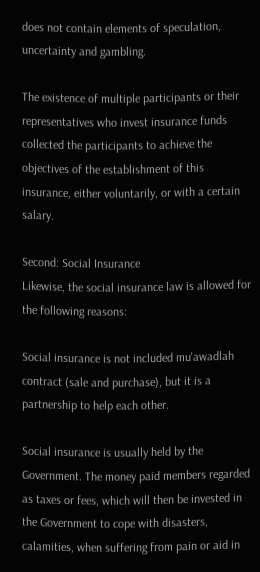does not contain elements of speculation, uncertainty and gambling.

The existence of multiple participants or their representatives who invest insurance funds collected the participants to achieve the objectives of the establishment of this insurance, either voluntarily, or with a certain salary.

Second: Social Insurance
Likewise, the social insurance law is allowed for the following reasons:

Social insurance is not included mu'awadlah contract (sale and purchase), but it is a partnership to help each other.

Social insurance is usually held by the Government. The money paid members regarded as taxes or fees, which will then be invested in the Government to cope with disasters, calamities, when suffering from pain or aid in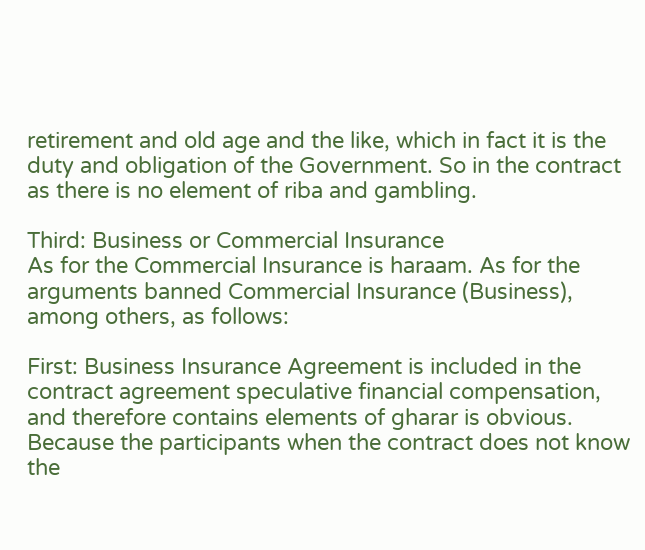retirement and old age and the like, which in fact it is the duty and obligation of the Government. So in the contract as there is no element of riba and gambling.

Third: Business or Commercial Insurance
As for the Commercial Insurance is haraam. As for the arguments banned Commercial Insurance (Business), among others, as follows:

First: Business Insurance Agreement is included in the contract agreement speculative financial compensation, and therefore contains elements of gharar is obvious. Because the participants when the contract does not know the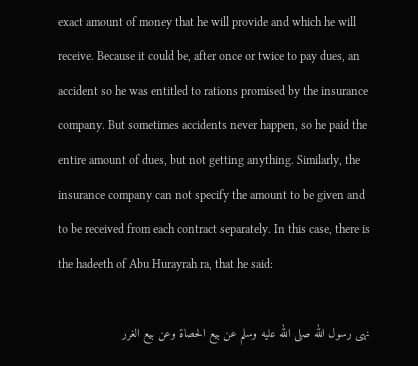exact amount of money that he will provide and which he will receive. Because it could be, after once or twice to pay dues, an accident so he was entitled to rations promised by the insurance company. But sometimes accidents never happen, so he paid the entire amount of dues, but not getting anything. Similarly, the insurance company can not specify the amount to be given and to be received from each contract separately. In this case, there is the hadeeth of Abu Hurayrah ra, that he said:

نهى رسول الله صلى الله عليه وسلم عن بيع الحصاة وعن بيع الغرر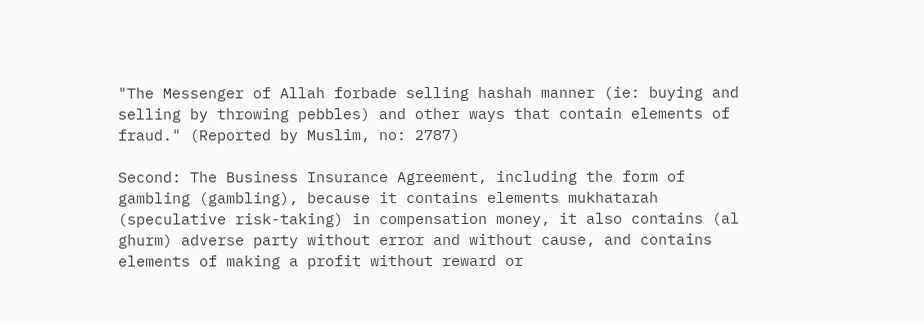"The Messenger of Allah forbade selling hashah manner (ie: buying and selling by throwing pebbles) and other ways that contain elements of fraud." (Reported by Muslim, no: 2787)

Second: The Business Insurance Agreement, including the form of gambling (gambling), because it contains elements mukhatarah (speculative risk-taking) in compensation money, it also contains (al ghurm) adverse party without error and without cause, and contains elements of making a profit without reward or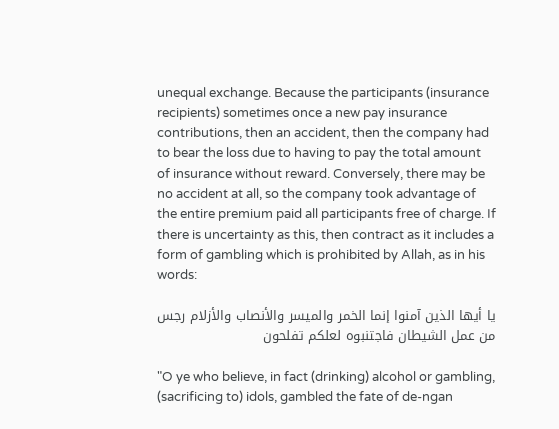unequal exchange. Because the participants (insurance recipients) sometimes once a new pay insurance contributions, then an accident, then the company had to bear the loss due to having to pay the total amount of insurance without reward. Conversely, there may be no accident at all, so the company took advantage of the entire premium paid all participants free of charge. If there is uncertainty as this, then contract as it includes a form of gambling which is prohibited by Allah, as in his words:

يا أيها الذين آمنوا إنما الخمر والميسر والأنصاب والأزلام رجس من عمل الشيطان فاجتنبوه لعلكم تفلحون

"O ye who believe, in fact (drinking) alcohol or gambling, (sacrificing to) idols, gambled the fate of de-ngan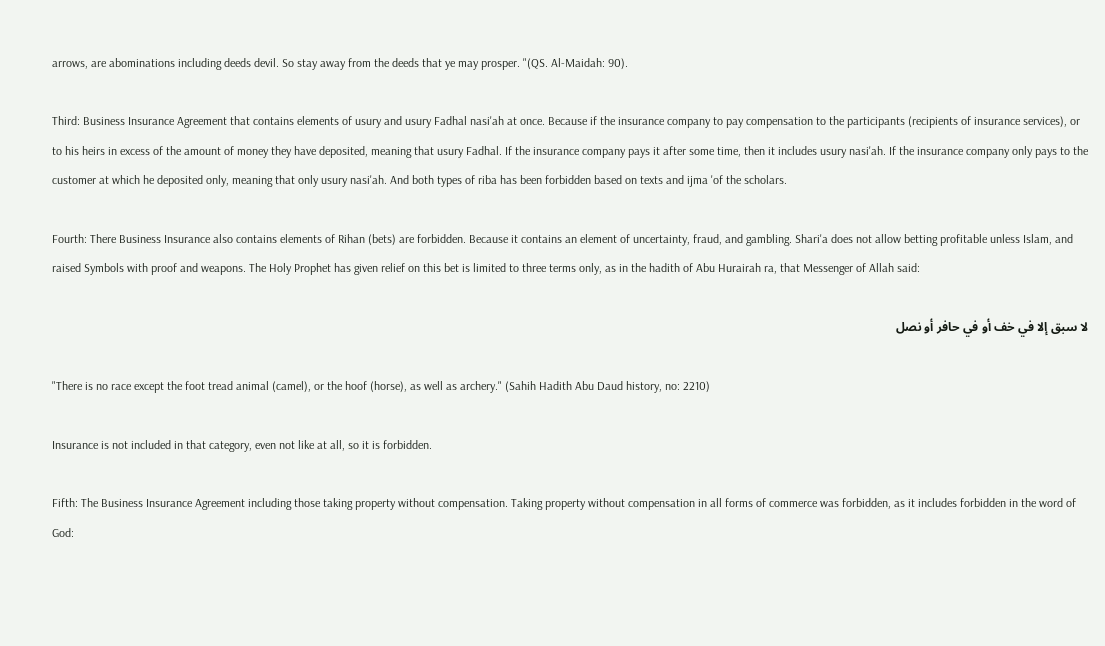arrows, are abominations including deeds devil. So stay away from the deeds that ye may prosper. "(QS. Al-Maidah: 90).

Third: Business Insurance Agreement that contains elements of usury and usury Fadhal nasi'ah at once. Because if the insurance company to pay compensation to the participants (recipients of insurance services), or to his heirs in excess of the amount of money they have deposited, meaning that usury Fadhal. If the insurance company pays it after some time, then it includes usury nasi'ah. If the insurance company only pays to the customer at which he deposited only, meaning that only usury nasi'ah. And both types of riba has been forbidden based on texts and ijma 'of the scholars.

Fourth: There Business Insurance also contains elements of Rihan (bets) are forbidden. Because it contains an element of uncertainty, fraud, and gambling. Shari'a does not allow betting profitable unless Islam, and raised Symbols with proof and weapons. The Holy Prophet has given relief on this bet is limited to three terms only, as in the hadith of Abu Hurairah ra, that Messenger of Allah said:

لا سبق إلا في خف أو في حافر أو نصل

"There is no race except the foot tread animal (camel), or the hoof (horse), as well as archery." (Sahih Hadith Abu Daud history, no: 2210)

Insurance is not included in that category, even not like at all, so it is forbidden.

Fifth: The Business Insurance Agreement including those taking property without compensation. Taking property without compensation in all forms of commerce was forbidden, as it includes forbidden in the word of God: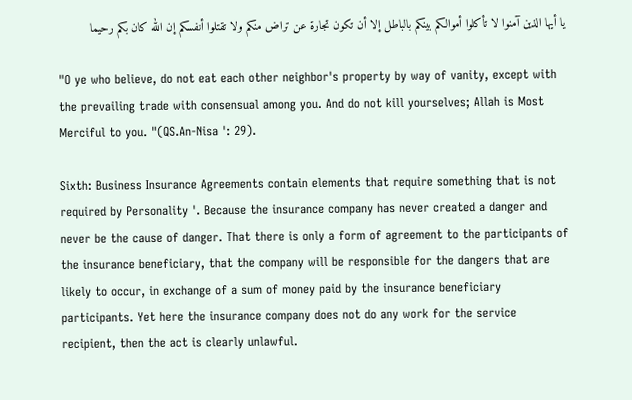يا أيها الذين آمنوا لا تأكلوا أموالكم بينكم بالباطل إلا أن تكون تجارة عن تراض منكم ولا تقتلوا أنفسكم إن الله كان بكم رحيما

"O ye who believe, do not eat each other neighbor's property by way of vanity, except with the prevailing trade with consensual among you. And do not kill yourselves; Allah is Most Merciful to you. "(QS.An-Nisa ': 29).

Sixth: Business Insurance Agreements contain elements that require something that is not required by Personality '. Because the insurance company has never created a danger and never be the cause of danger. That there is only a form of agreement to the participants of the insurance beneficiary, that the company will be responsible for the dangers that are likely to occur, in exchange of a sum of money paid by the insurance beneficiary participants. Yet here the insurance company does not do any work for the service recipient, then the act is clearly unlawful.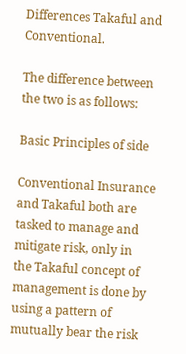Differences Takaful and Conventional.

The difference between the two is as follows:

Basic Principles of side

Conventional Insurance and Takaful both are tasked to manage and mitigate risk, only in the Takaful concept of management is done by using a pattern of mutually bear the risk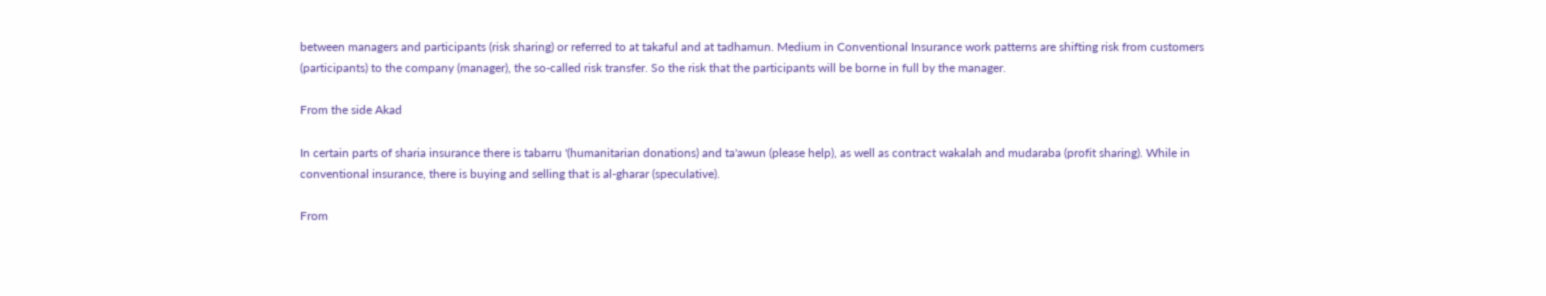between managers and participants (risk sharing) or referred to at takaful and at tadhamun. Medium in Conventional Insurance work patterns are shifting risk from customers (participants) to the company (manager), the so-called risk transfer. So the risk that the participants will be borne in full by the manager.

From the side Akad

In certain parts of sharia insurance there is tabarru '(humanitarian donations) and ta'awun (please help), as well as contract wakalah and mudaraba (profit sharing). While in conventional insurance, there is buying and selling that is al-gharar (speculative).

From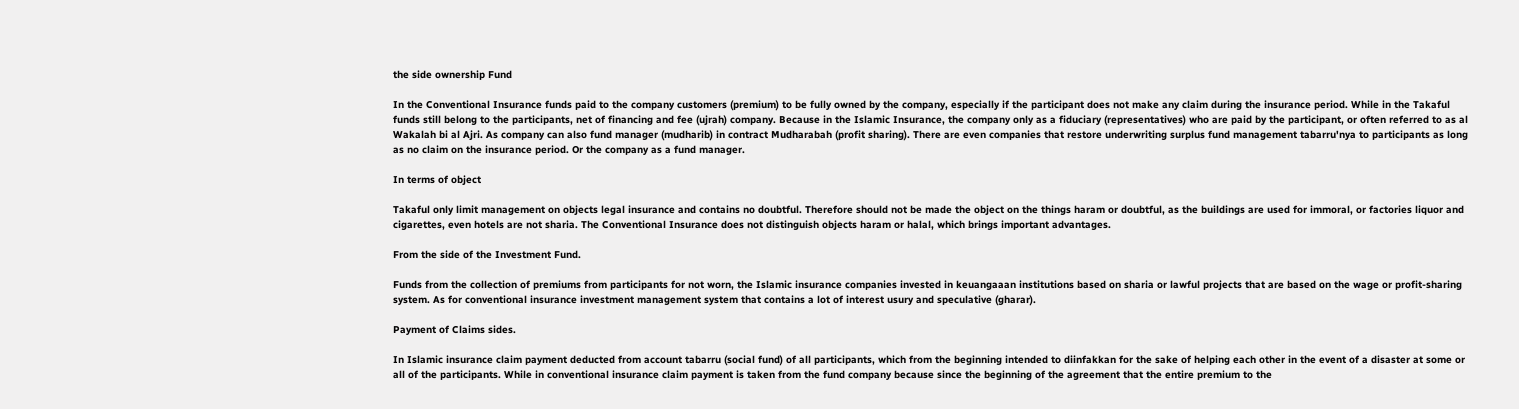the side ownership Fund

In the Conventional Insurance funds paid to the company customers (premium) to be fully owned by the company, especially if the participant does not make any claim during the insurance period. While in the Takaful funds still belong to the participants, net of financing and fee (ujrah) company. Because in the Islamic Insurance, the company only as a fiduciary (representatives) who are paid by the participant, or often referred to as al Wakalah bi al Ajri. As company can also fund manager (mudharib) in contract Mudharabah (profit sharing). There are even companies that restore underwriting surplus fund management tabarru'nya to participants as long as no claim on the insurance period. Or the company as a fund manager.

In terms of object

Takaful only limit management on objects legal insurance and contains no doubtful. Therefore should not be made the object on the things haram or doubtful, as the buildings are used for immoral, or factories liquor and cigarettes, even hotels are not sharia. The Conventional Insurance does not distinguish objects haram or halal, which brings important advantages.

From the side of the Investment Fund.

Funds from the collection of premiums from participants for not worn, the Islamic insurance companies invested in keuangaaan institutions based on sharia or lawful projects that are based on the wage or profit-sharing system. As for conventional insurance investment management system that contains a lot of interest usury and speculative (gharar).

Payment of Claims sides.

In Islamic insurance claim payment deducted from account tabarru (social fund) of all participants, which from the beginning intended to diinfakkan for the sake of helping each other in the event of a disaster at some or all of the participants. While in conventional insurance claim payment is taken from the fund company because since the beginning of the agreement that the entire premium to the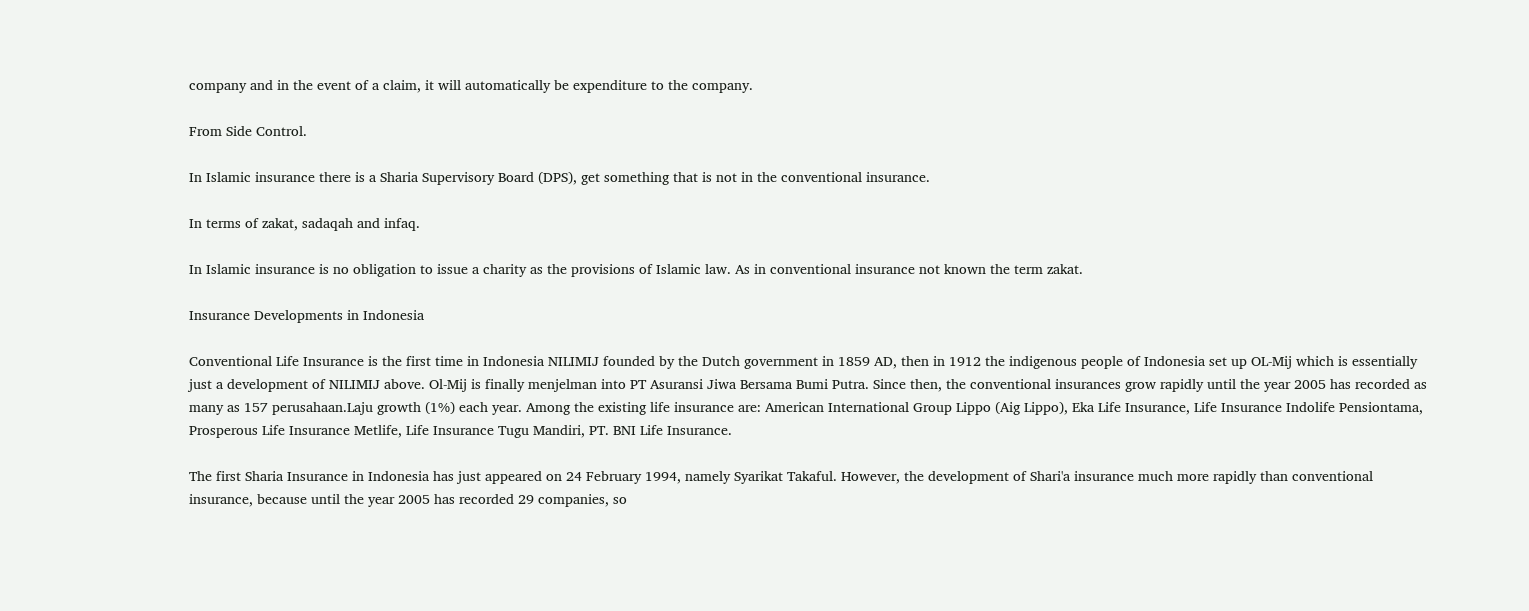company and in the event of a claim, it will automatically be expenditure to the company.

From Side Control.

In Islamic insurance there is a Sharia Supervisory Board (DPS), get something that is not in the conventional insurance.

In terms of zakat, sadaqah and infaq.

In Islamic insurance is no obligation to issue a charity as the provisions of Islamic law. As in conventional insurance not known the term zakat.

Insurance Developments in Indonesia

Conventional Life Insurance is the first time in Indonesia NILIMIJ founded by the Dutch government in 1859 AD, then in 1912 the indigenous people of Indonesia set up OL-Mij which is essentially just a development of NILIMIJ above. Ol-Mij is finally menjelman into PT Asuransi Jiwa Bersama Bumi Putra. Since then, the conventional insurances grow rapidly until the year 2005 has recorded as many as 157 perusahaan.Laju growth (1%) each year. Among the existing life insurance are: American International Group Lippo (Aig Lippo), Eka Life Insurance, Life Insurance Indolife Pensiontama, Prosperous Life Insurance Metlife, Life Insurance Tugu Mandiri, PT. BNI Life Insurance.

The first Sharia Insurance in Indonesia has just appeared on 24 February 1994, namely Syarikat Takaful. However, the development of Shari'a insurance much more rapidly than conventional insurance, because until the year 2005 has recorded 29 companies, so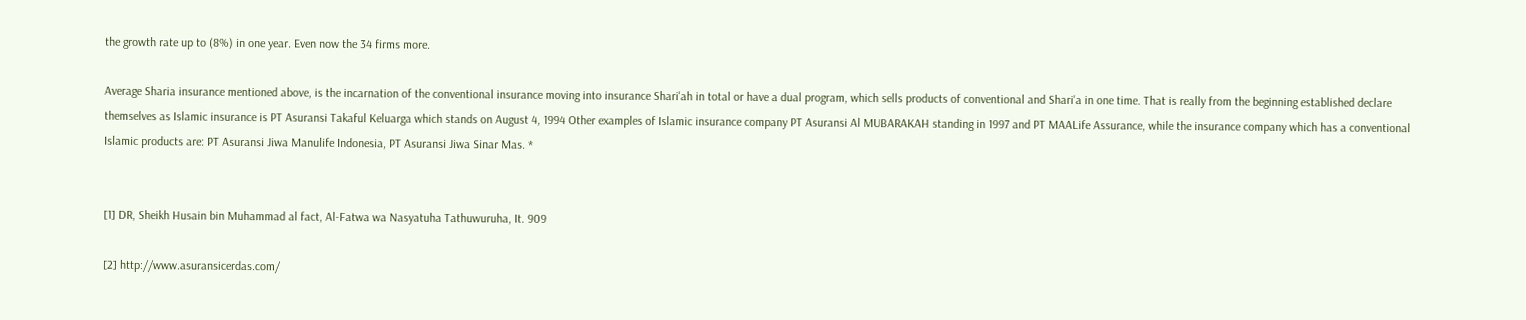the growth rate up to (8%) in one year. Even now the 34 firms more.

Average Sharia insurance mentioned above, is the incarnation of the conventional insurance moving into insurance Shari'ah in total or have a dual program, which sells products of conventional and Shari'a in one time. That is really from the beginning established declare themselves as Islamic insurance is PT Asuransi Takaful Keluarga which stands on August 4, 1994 Other examples of Islamic insurance company PT Asuransi Al MUBARAKAH standing in 1997 and PT MAALife Assurance, while the insurance company which has a conventional Islamic products are: PT Asuransi Jiwa Manulife Indonesia, PT Asuransi Jiwa Sinar Mas. *


[1] DR, Sheikh Husain bin Muhammad al fact, Al-Fatwa wa Nasyatuha Tathuwuruha, It. 909

[2] http://www.asuransicerdas.com/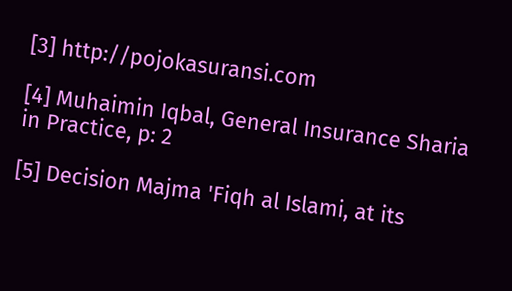[3] http://pojokasuransi.com

[4] Muhaimin Iqbal, General Insurance Sharia in Practice, p: 2

[5] Decision Majma 'Fiqh al Islami, at its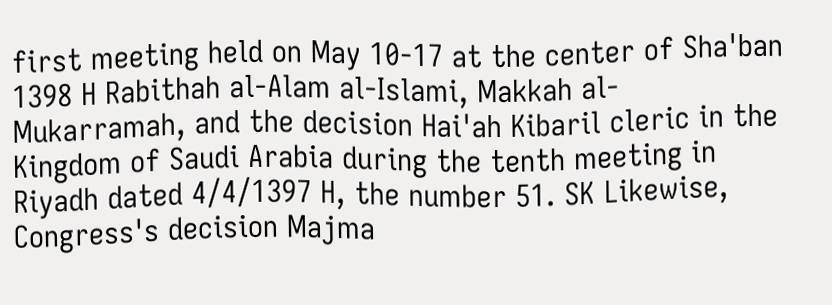first meeting held on May 10-17 at the center of Sha'ban 1398 H Rabithah al-Alam al-Islami, Makkah al-Mukarramah, and the decision Hai'ah Kibaril cleric in the Kingdom of Saudi Arabia during the tenth meeting in Riyadh dated 4/4/1397 H, the number 51. SK Likewise, Congress's decision Majma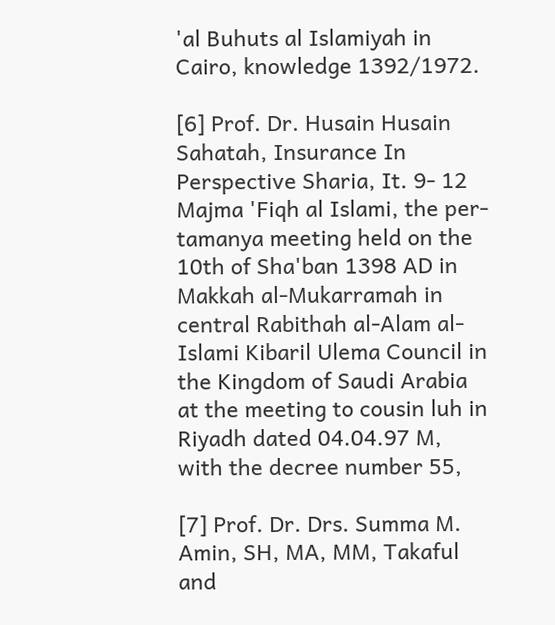'al Buhuts al Islamiyah in Cairo, knowledge 1392/1972.

[6] Prof. Dr. Husain Husain Sahatah, Insurance In Perspective Sharia, It. 9- 12 Majma 'Fiqh al Islami, the per-tamanya meeting held on the 10th of Sha'ban 1398 AD in Makkah al-Mukarramah in central Rabithah al-Alam al-Islami Kibaril Ulema Council in the Kingdom of Saudi Arabia at the meeting to cousin luh in Riyadh dated 04.04.97 M, with the decree number 55,

[7] Prof. Dr. Drs. Summa M. Amin, SH, MA, MM, Takaful and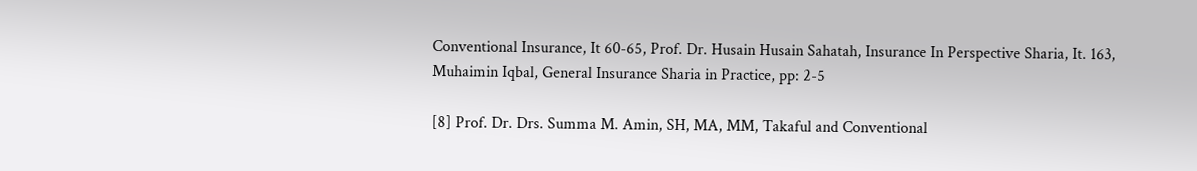Conventional Insurance, It 60-65, Prof. Dr. Husain Husain Sahatah, Insurance In Perspective Sharia, It. 163, Muhaimin Iqbal, General Insurance Sharia in Practice, pp: 2-5

[8] Prof. Dr. Drs. Summa M. Amin, SH, MA, MM, Takaful and Conventional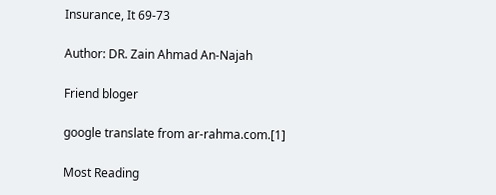Insurance, It 69-73

Author: DR. Zain Ahmad An-Najah

Friend bloger

google translate from ar-rahma.com.[1]

Most Reading